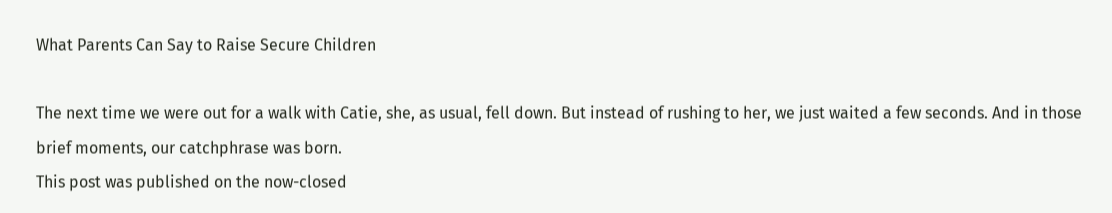What Parents Can Say to Raise Secure Children

The next time we were out for a walk with Catie, she, as usual, fell down. But instead of rushing to her, we just waited a few seconds. And in those brief moments, our catchphrase was born.
This post was published on the now-closed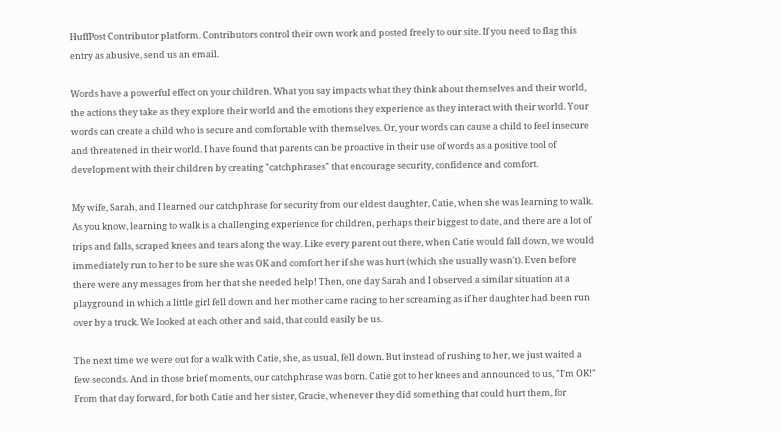HuffPost Contributor platform. Contributors control their own work and posted freely to our site. If you need to flag this entry as abusive, send us an email.

Words have a powerful effect on your children. What you say impacts what they think about themselves and their world, the actions they take as they explore their world and the emotions they experience as they interact with their world. Your words can create a child who is secure and comfortable with themselves. Or, your words can cause a child to feel insecure and threatened in their world. I have found that parents can be proactive in their use of words as a positive tool of development with their children by creating "catchphrases" that encourage security, confidence and comfort.

My wife, Sarah, and I learned our catchphrase for security from our eldest daughter, Catie, when she was learning to walk. As you know, learning to walk is a challenging experience for children, perhaps their biggest to date, and there are a lot of trips and falls, scraped knees and tears along the way. Like every parent out there, when Catie would fall down, we would immediately run to her to be sure she was OK and comfort her if she was hurt (which she usually wasn't). Even before there were any messages from her that she needed help! Then, one day Sarah and I observed a similar situation at a playground in which a little girl fell down and her mother came racing to her screaming as if her daughter had been run over by a truck. We looked at each other and said, that could easily be us.

The next time we were out for a walk with Catie, she, as usual, fell down. But instead of rushing to her, we just waited a few seconds. And in those brief moments, our catchphrase was born. Catie got to her knees and announced to us, "I'm OK!" From that day forward, for both Catie and her sister, Gracie, whenever they did something that could hurt them, for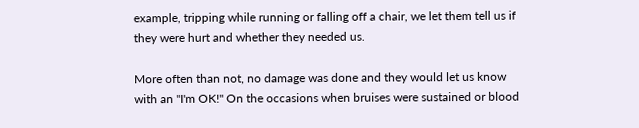example, tripping while running or falling off a chair, we let them tell us if they were hurt and whether they needed us.

More often than not, no damage was done and they would let us know with an "I'm OK!" On the occasions when bruises were sustained or blood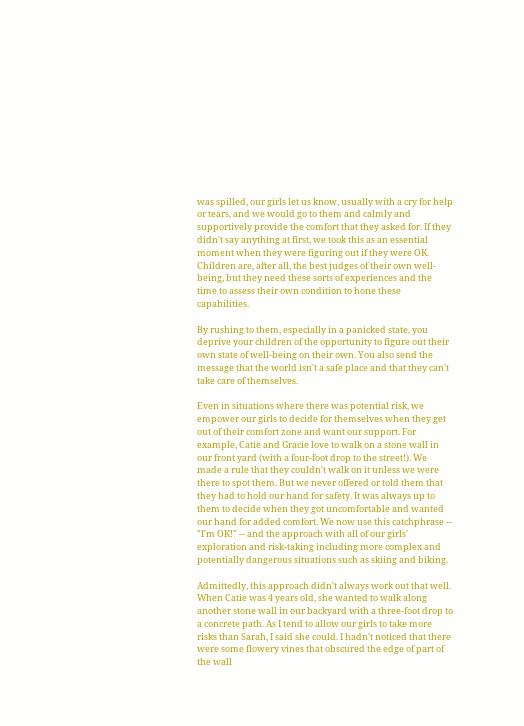was spilled, our girls let us know, usually with a cry for help or tears, and we would go to them and calmly and supportively provide the comfort that they asked for. If they didn't say anything at first, we took this as an essential moment when they were figuring out if they were OK. Children are, after all, the best judges of their own well-being, but they need these sorts of experiences and the time to assess their own condition to hone these capabilities.

By rushing to them, especially in a panicked state, you deprive your children of the opportunity to figure out their own state of well-being on their own. You also send the message that the world isn't a safe place and that they can't take care of themselves.

Even in situations where there was potential risk, we empower our girls to decide for themselves when they get out of their comfort zone and want our support. For example, Catie and Gracie love to walk on a stone wall in our front yard (with a four-foot drop to the street!). We made a rule that they couldn't walk on it unless we were there to spot them. But we never offered or told them that they had to hold our hand for safety. It was always up to them to decide when they got uncomfortable and wanted our hand for added comfort. We now use this catchphrase -- "I'm OK!" -- and the approach with all of our girls' exploration and risk-taking including more complex and potentially dangerous situations such as skiing and biking.

Admittedly, this approach didn't always work out that well. When Catie was 4 years old, she wanted to walk along another stone wall in our backyard with a three-foot drop to a concrete path. As I tend to allow our girls to take more risks than Sarah, I said she could. I hadn't noticed that there were some flowery vines that obscured the edge of part of the wall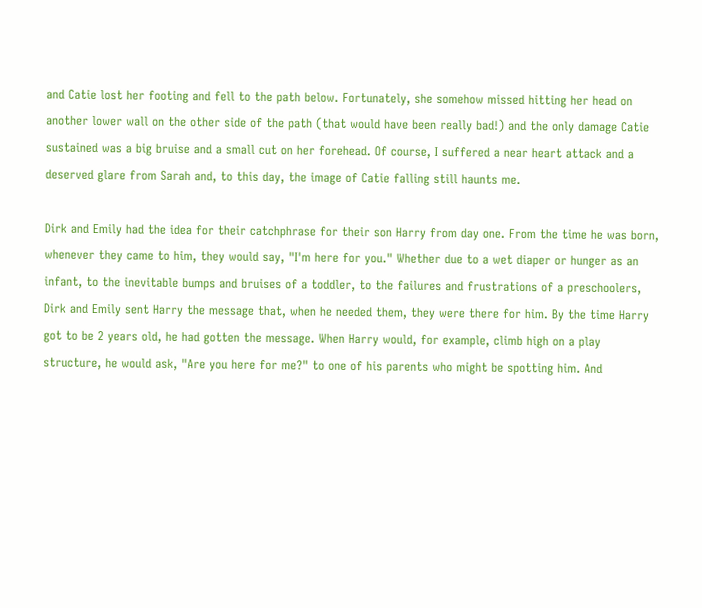and Catie lost her footing and fell to the path below. Fortunately, she somehow missed hitting her head on another lower wall on the other side of the path (that would have been really bad!) and the only damage Catie sustained was a big bruise and a small cut on her forehead. Of course, I suffered a near heart attack and a deserved glare from Sarah and, to this day, the image of Catie falling still haunts me.

Dirk and Emily had the idea for their catchphrase for their son Harry from day one. From the time he was born, whenever they came to him, they would say, "I'm here for you." Whether due to a wet diaper or hunger as an infant, to the inevitable bumps and bruises of a toddler, to the failures and frustrations of a preschoolers, Dirk and Emily sent Harry the message that, when he needed them, they were there for him. By the time Harry got to be 2 years old, he had gotten the message. When Harry would, for example, climb high on a play structure, he would ask, "Are you here for me?" to one of his parents who might be spotting him. And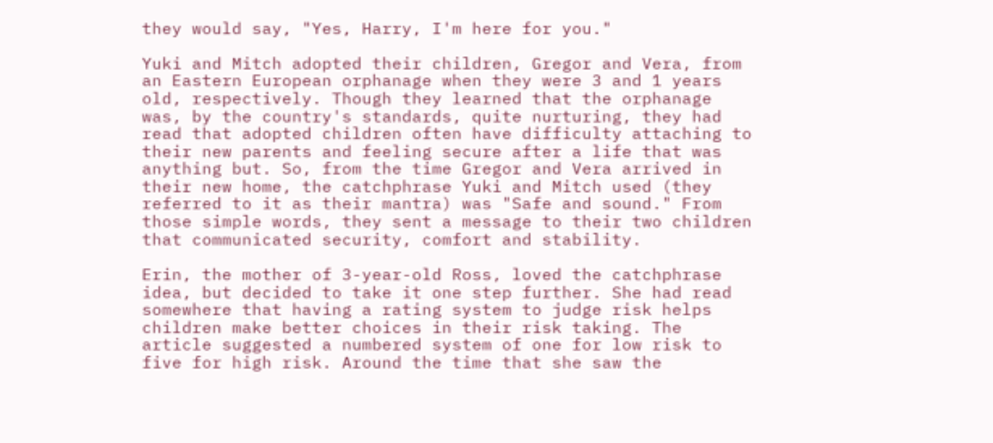they would say, "Yes, Harry, I'm here for you."

Yuki and Mitch adopted their children, Gregor and Vera, from an Eastern European orphanage when they were 3 and 1 years old, respectively. Though they learned that the orphanage was, by the country's standards, quite nurturing, they had read that adopted children often have difficulty attaching to their new parents and feeling secure after a life that was anything but. So, from the time Gregor and Vera arrived in their new home, the catchphrase Yuki and Mitch used (they referred to it as their mantra) was "Safe and sound." From those simple words, they sent a message to their two children that communicated security, comfort and stability.

Erin, the mother of 3-year-old Ross, loved the catchphrase idea, but decided to take it one step further. She had read somewhere that having a rating system to judge risk helps children make better choices in their risk taking. The article suggested a numbered system of one for low risk to five for high risk. Around the time that she saw the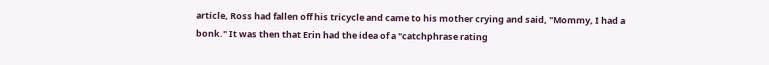article, Ross had fallen off his tricycle and came to his mother crying and said, "Mommy, I had a bonk." It was then that Erin had the idea of a "catchphrase rating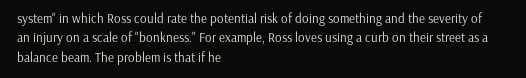system" in which Ross could rate the potential risk of doing something and the severity of an injury on a scale of "bonkness." For example, Ross loves using a curb on their street as a balance beam. The problem is that if he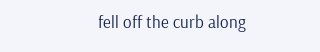fell off the curb along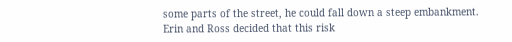some parts of the street, he could fall down a steep embankment. Erin and Ross decided that this risk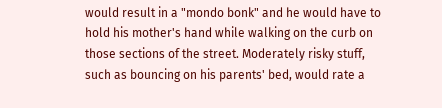would result in a "mondo bonk" and he would have to hold his mother's hand while walking on the curb on those sections of the street. Moderately risky stuff, such as bouncing on his parents' bed, would rate a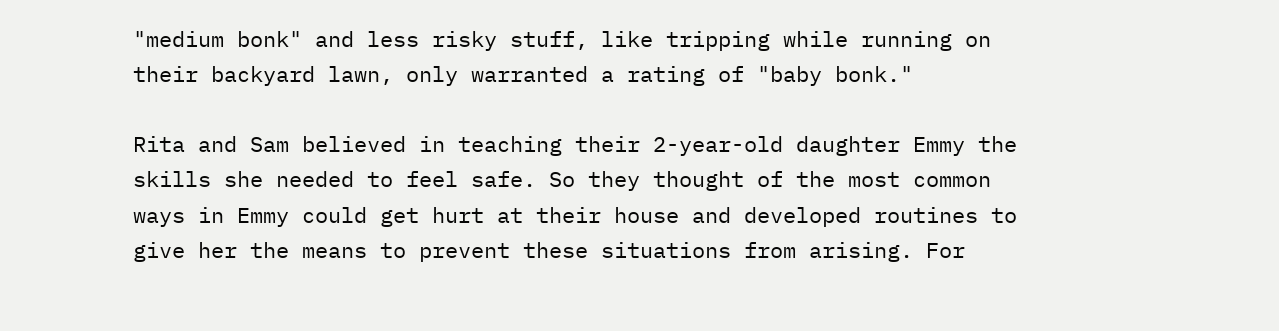"medium bonk" and less risky stuff, like tripping while running on their backyard lawn, only warranted a rating of "baby bonk."

Rita and Sam believed in teaching their 2-year-old daughter Emmy the skills she needed to feel safe. So they thought of the most common ways in Emmy could get hurt at their house and developed routines to give her the means to prevent these situations from arising. For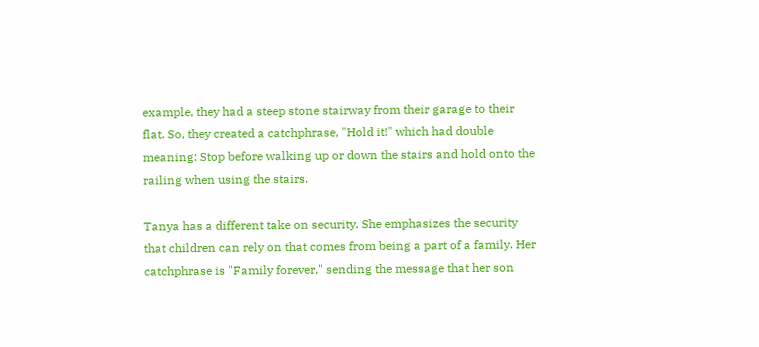example, they had a steep stone stairway from their garage to their flat. So, they created a catchphrase, "Hold it!" which had double meaning: Stop before walking up or down the stairs and hold onto the railing when using the stairs.

Tanya has a different take on security. She emphasizes the security that children can rely on that comes from being a part of a family. Her catchphrase is "Family forever," sending the message that her son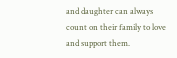and daughter can always count on their family to love and support them.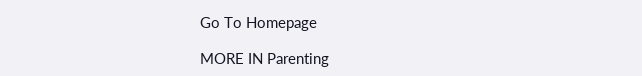Go To Homepage

MORE IN Parenting